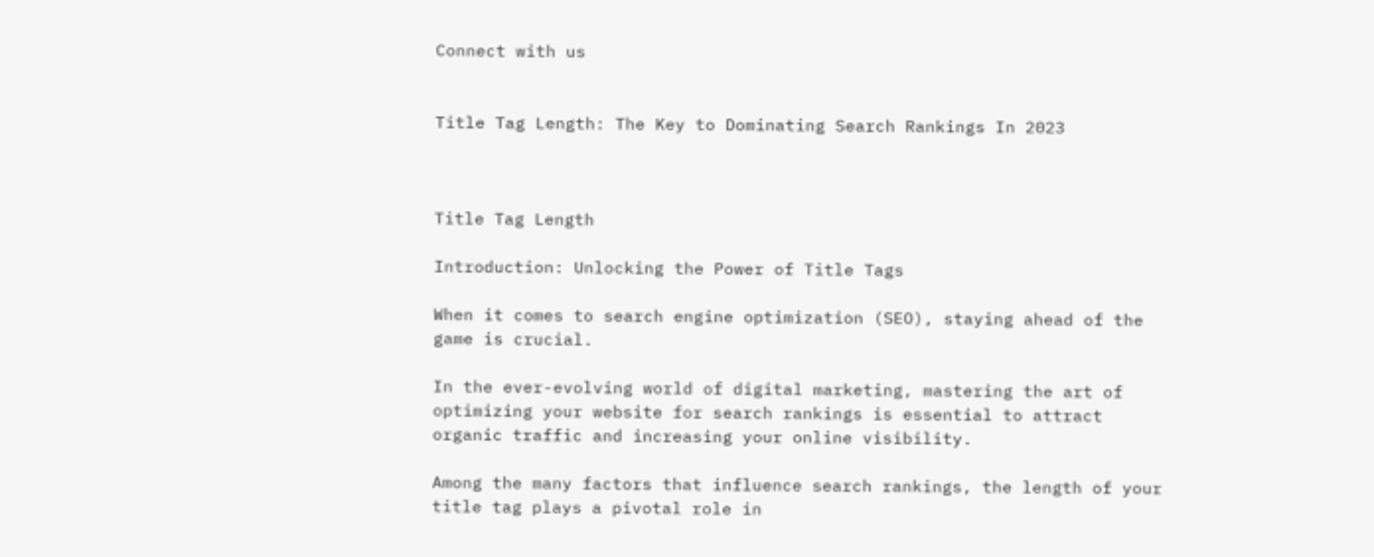Connect with us


Title Tag Length: The Key to Dominating Search Rankings In 2023



Title Tag Length

Introduction: Unlocking the Power of Title Tags

When it comes to search engine optimization (SEO), staying ahead of the game is crucial.

In the ever-evolving world of digital marketing, mastering the art of optimizing your website for search rankings is essential to attract organic traffic and increasing your online visibility.

Among the many factors that influence search rankings, the length of your title tag plays a pivotal role in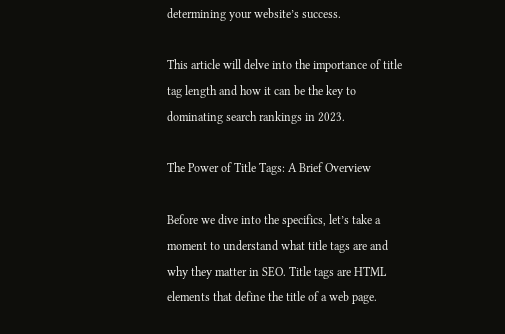determining your website’s success.

This article will delve into the importance of title tag length and how it can be the key to dominating search rankings in 2023.

The Power of Title Tags: A Brief Overview

Before we dive into the specifics, let’s take a moment to understand what title tags are and why they matter in SEO. Title tags are HTML elements that define the title of a web page.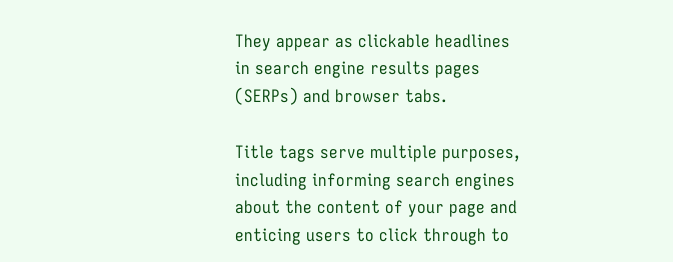They appear as clickable headlines in search engine results pages (SERPs) and browser tabs.

Title tags serve multiple purposes, including informing search engines about the content of your page and enticing users to click through to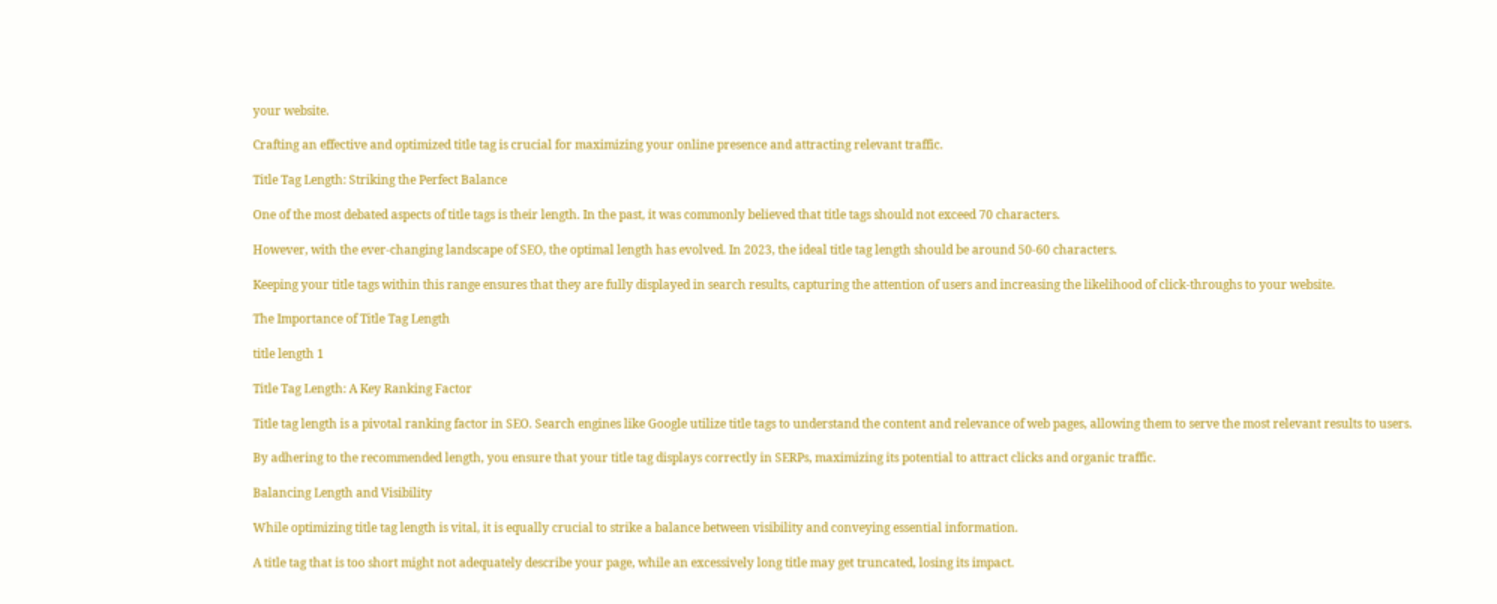your website.

Crafting an effective and optimized title tag is crucial for maximizing your online presence and attracting relevant traffic.

Title Tag Length: Striking the Perfect Balance

One of the most debated aspects of title tags is their length. In the past, it was commonly believed that title tags should not exceed 70 characters.

However, with the ever-changing landscape of SEO, the optimal length has evolved. In 2023, the ideal title tag length should be around 50-60 characters.

Keeping your title tags within this range ensures that they are fully displayed in search results, capturing the attention of users and increasing the likelihood of click-throughs to your website.

The Importance of Title Tag Length

title length 1

Title Tag Length: A Key Ranking Factor

Title tag length is a pivotal ranking factor in SEO. Search engines like Google utilize title tags to understand the content and relevance of web pages, allowing them to serve the most relevant results to users.

By adhering to the recommended length, you ensure that your title tag displays correctly in SERPs, maximizing its potential to attract clicks and organic traffic.

Balancing Length and Visibility

While optimizing title tag length is vital, it is equally crucial to strike a balance between visibility and conveying essential information.

A title tag that is too short might not adequately describe your page, while an excessively long title may get truncated, losing its impact.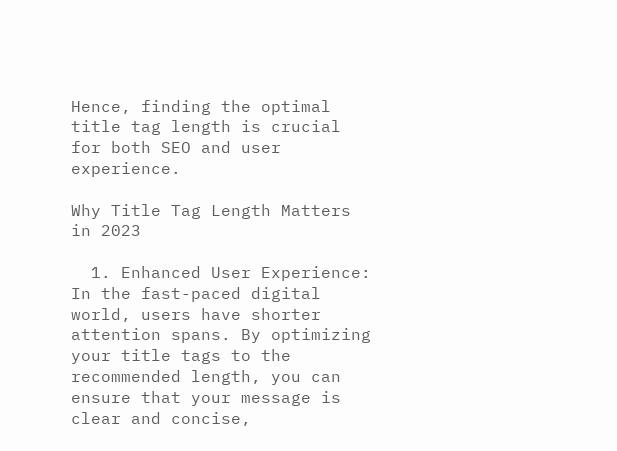Hence, finding the optimal title tag length is crucial for both SEO and user experience.

Why Title Tag Length Matters in 2023

  1. Enhanced User Experience: In the fast-paced digital world, users have shorter attention spans. By optimizing your title tags to the recommended length, you can ensure that your message is clear and concise,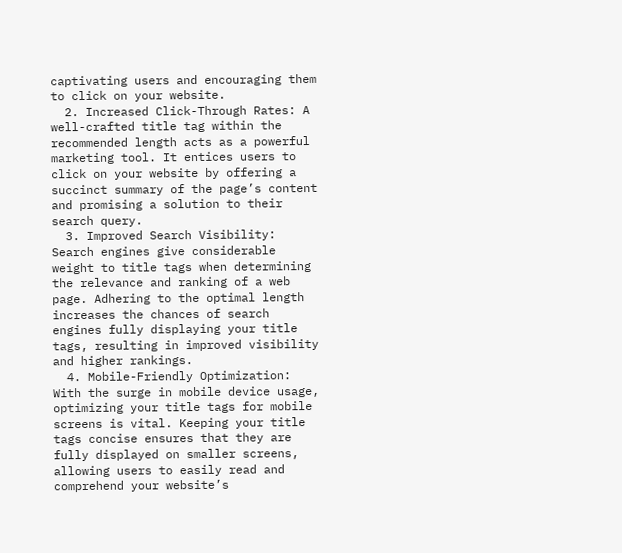captivating users and encouraging them to click on your website.
  2. Increased Click-Through Rates: A well-crafted title tag within the recommended length acts as a powerful marketing tool. It entices users to click on your website by offering a succinct summary of the page’s content and promising a solution to their search query.
  3. Improved Search Visibility: Search engines give considerable weight to title tags when determining the relevance and ranking of a web page. Adhering to the optimal length increases the chances of search engines fully displaying your title tags, resulting in improved visibility and higher rankings.
  4. Mobile-Friendly Optimization: With the surge in mobile device usage, optimizing your title tags for mobile screens is vital. Keeping your title tags concise ensures that they are fully displayed on smaller screens, allowing users to easily read and comprehend your website’s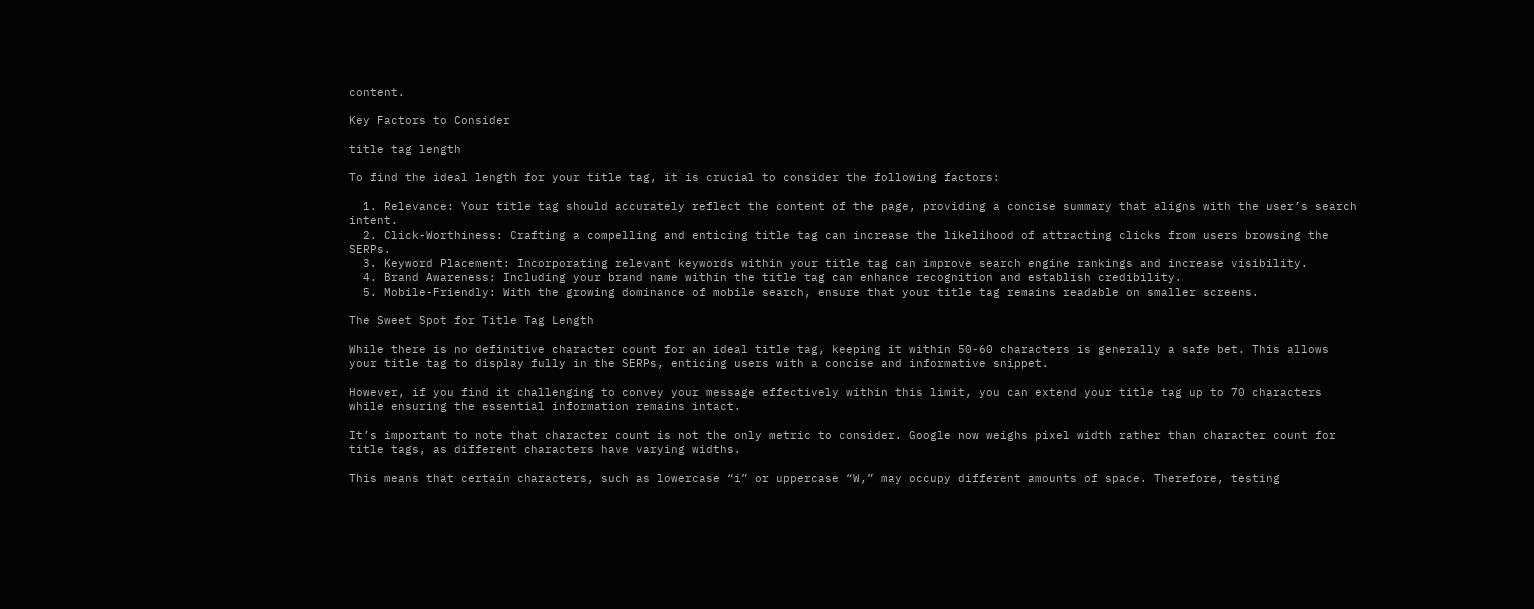content.

Key Factors to Consider

title tag length

To find the ideal length for your title tag, it is crucial to consider the following factors:

  1. Relevance: Your title tag should accurately reflect the content of the page, providing a concise summary that aligns with the user’s search intent.
  2. Click-Worthiness: Crafting a compelling and enticing title tag can increase the likelihood of attracting clicks from users browsing the SERPs.
  3. Keyword Placement: Incorporating relevant keywords within your title tag can improve search engine rankings and increase visibility.
  4. Brand Awareness: Including your brand name within the title tag can enhance recognition and establish credibility.
  5. Mobile-Friendly: With the growing dominance of mobile search, ensure that your title tag remains readable on smaller screens.

The Sweet Spot for Title Tag Length

While there is no definitive character count for an ideal title tag, keeping it within 50-60 characters is generally a safe bet. This allows your title tag to display fully in the SERPs, enticing users with a concise and informative snippet.

However, if you find it challenging to convey your message effectively within this limit, you can extend your title tag up to 70 characters while ensuring the essential information remains intact.

It’s important to note that character count is not the only metric to consider. Google now weighs pixel width rather than character count for title tags, as different characters have varying widths.

This means that certain characters, such as lowercase “i” or uppercase “W,” may occupy different amounts of space. Therefore, testing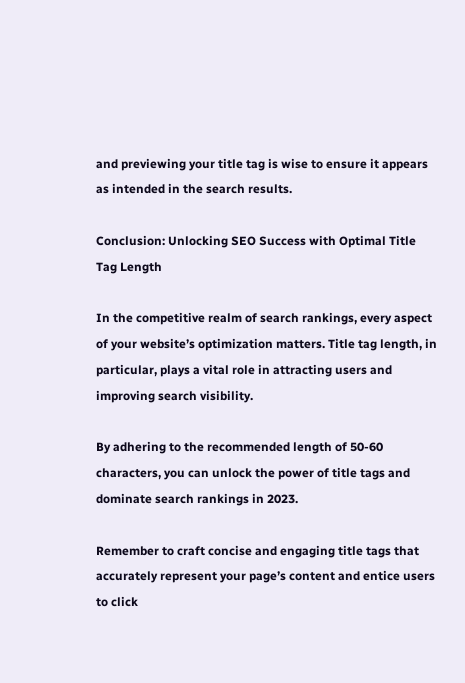and previewing your title tag is wise to ensure it appears as intended in the search results.

Conclusion: Unlocking SEO Success with Optimal Title Tag Length

In the competitive realm of search rankings, every aspect of your website’s optimization matters. Title tag length, in particular, plays a vital role in attracting users and improving search visibility.

By adhering to the recommended length of 50-60 characters, you can unlock the power of title tags and dominate search rankings in 2023.

Remember to craft concise and engaging title tags that accurately represent your page’s content and entice users to click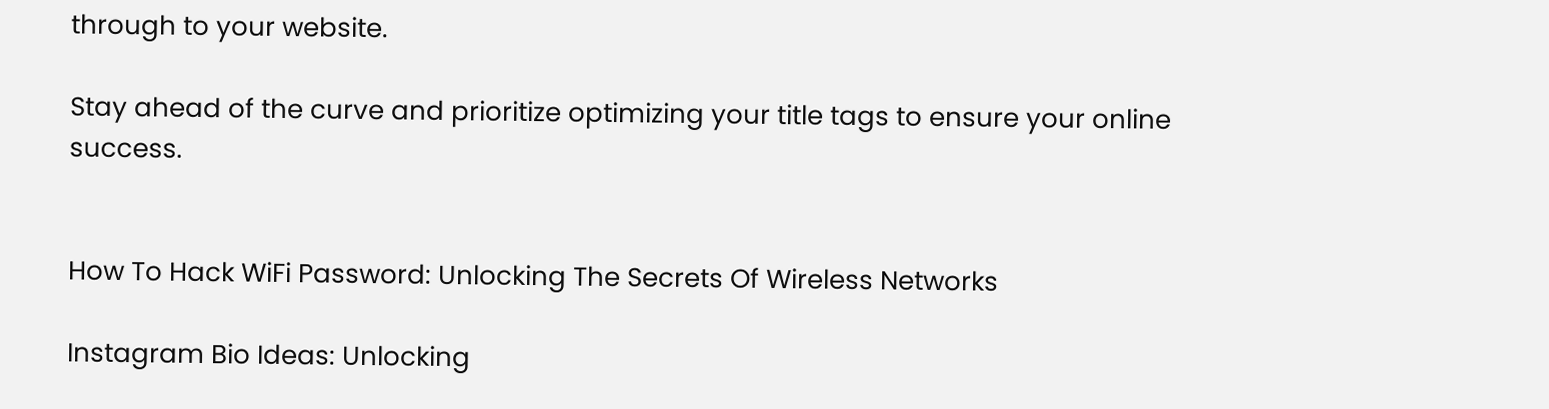through to your website.

Stay ahead of the curve and prioritize optimizing your title tags to ensure your online success.


How To Hack WiFi Password: Unlocking The Secrets Of Wireless Networks

Instagram Bio Ideas: Unlocking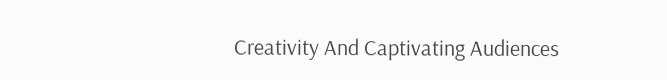Creativity And Captivating Audiences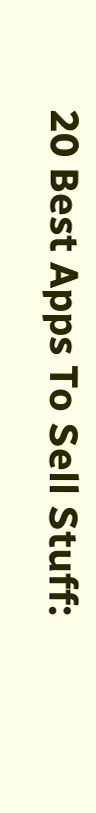20 Best Apps To Sell Stuff: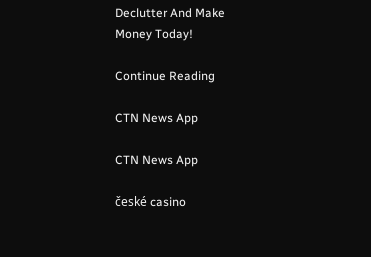Declutter And Make Money Today!

Continue Reading

CTN News App

CTN News App

české casino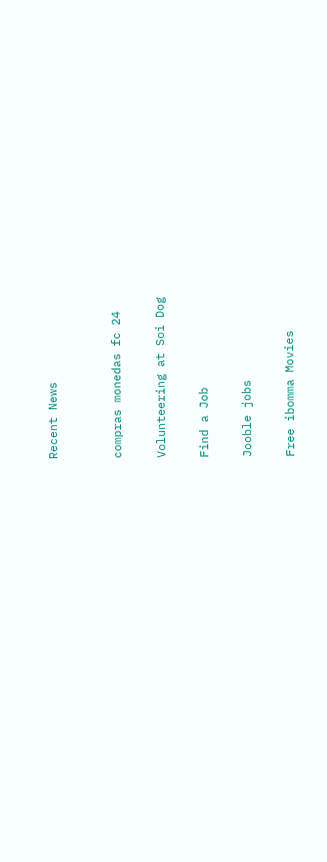Recent News


compras monedas fc 24

Volunteering at Soi Dog

Find a Job

Jooble jobs

Free ibomma Movies